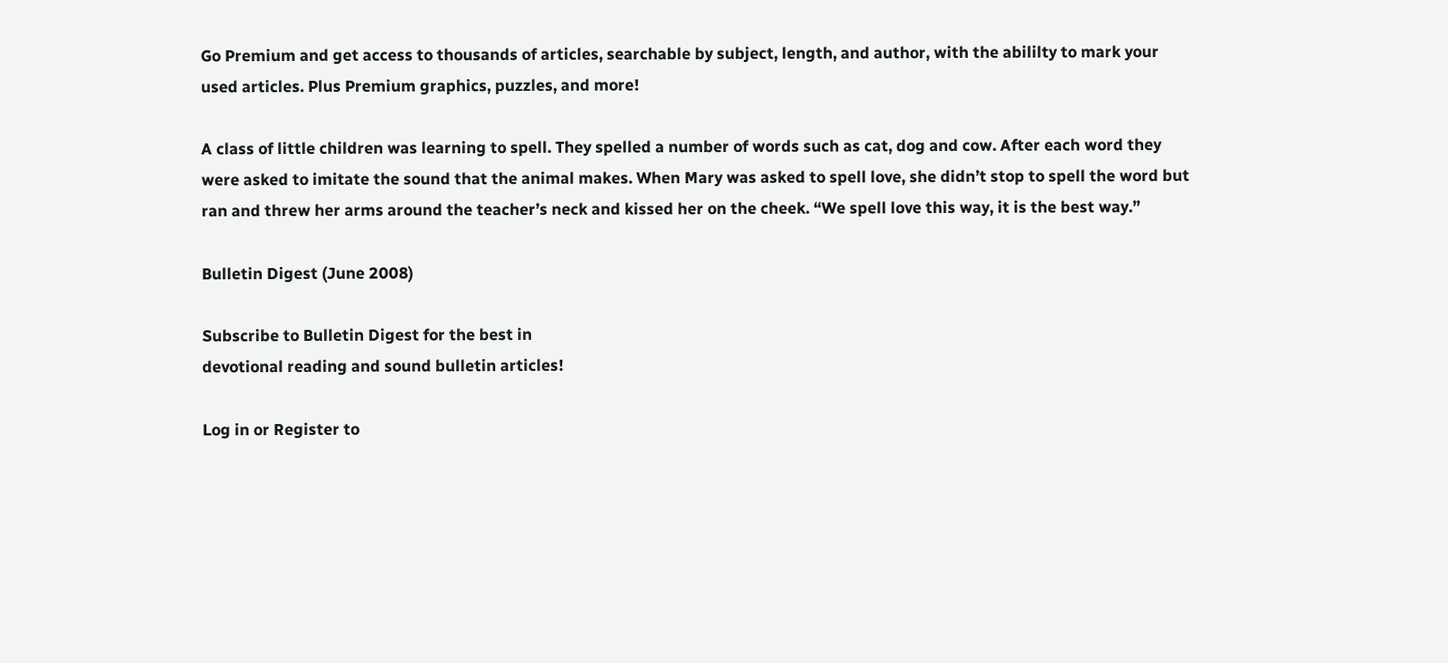Go Premium and get access to thousands of articles, searchable by subject, length, and author, with the abililty to mark your used articles. Plus Premium graphics, puzzles, and more!

A class of little children was learning to spell. They spelled a number of words such as cat, dog and cow. After each word they were asked to imitate the sound that the animal makes. When Mary was asked to spell love, she didn’t stop to spell the word but ran and threw her arms around the teacher’s neck and kissed her on the cheek. “We spell love this way, it is the best way.”

Bulletin Digest (June 2008)

Subscribe to Bulletin Digest for the best in
devotional reading and sound bulletin articles!

Log in or Register to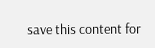save this content for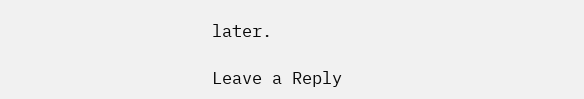later.

Leave a Reply